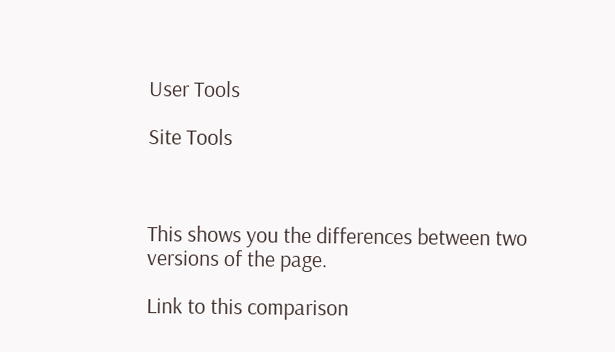User Tools

Site Tools



This shows you the differences between two versions of the page.

Link to this comparison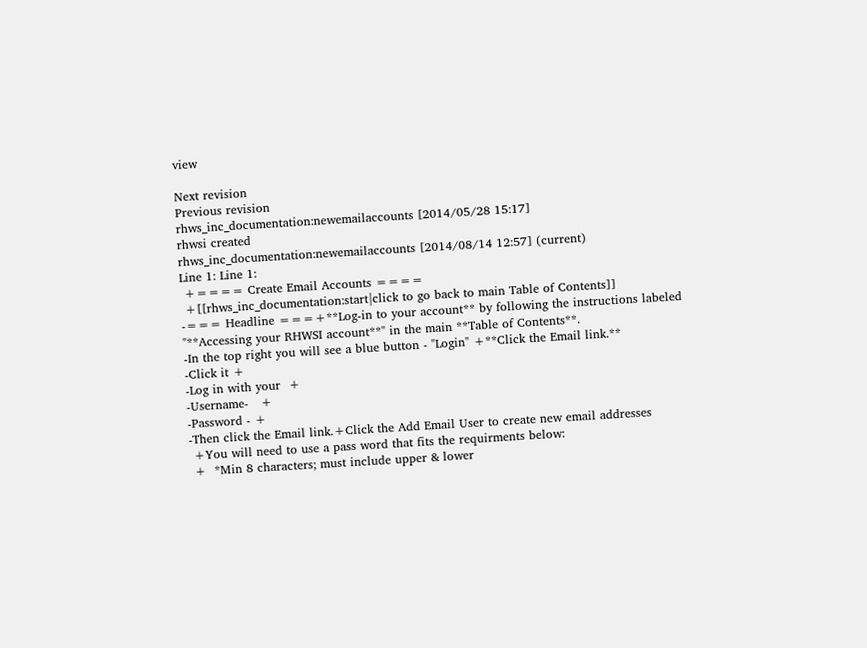view

Next revision
Previous revision
rhws_inc_documentation:newemailaccounts [2014/05/28 15:17]
rhwsi created
rhws_inc_documentation:newemailaccounts [2014/08/14 12:57] (current)
Line 1: Line 1:
 +==== Create Email Accounts ====
 +[[rhws_inc_documentation:start|click to go back to main Table of Contents]]
-=== Headline ===+**Log-in to your account** by following the instructions labeled "**Accessing your RHWSI account**" in the main **Table of Contents**.
-In the top right you will see a blue button - "Login" +**Click the Email link.**
-Click it +
-Log in with your  +
-Username-   +
-Password - +
-Then click the Email link.+Click the Add Email User to create new email addresses
 +You will need to use a pass word that fits the requirments below:
 +  *Min 8 characters; must include upper & lower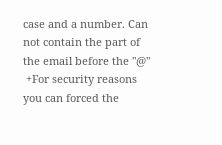case and a number. Can not contain the part of the email before the "@"
 +For security reasons you can forced the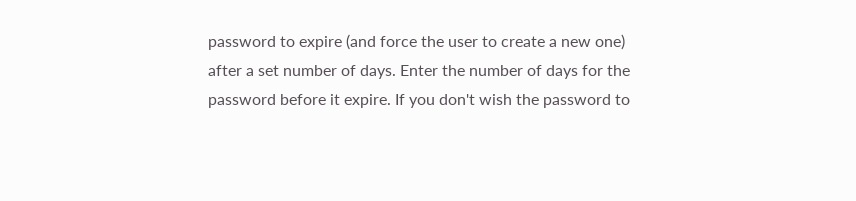password to expire (and force the user to create a new one) after a set number of days. Enter the number of days for the password before it expire. If you don't wish the password to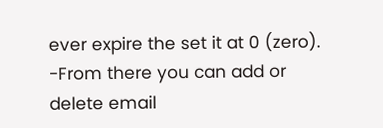ever expire the set it at 0 (zero).
-From there you can add or delete email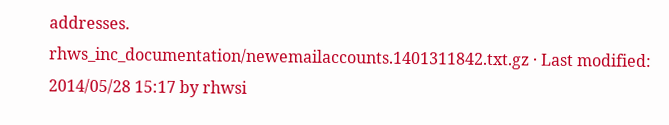addresses.
rhws_inc_documentation/newemailaccounts.1401311842.txt.gz · Last modified: 2014/05/28 15:17 by rhwsi